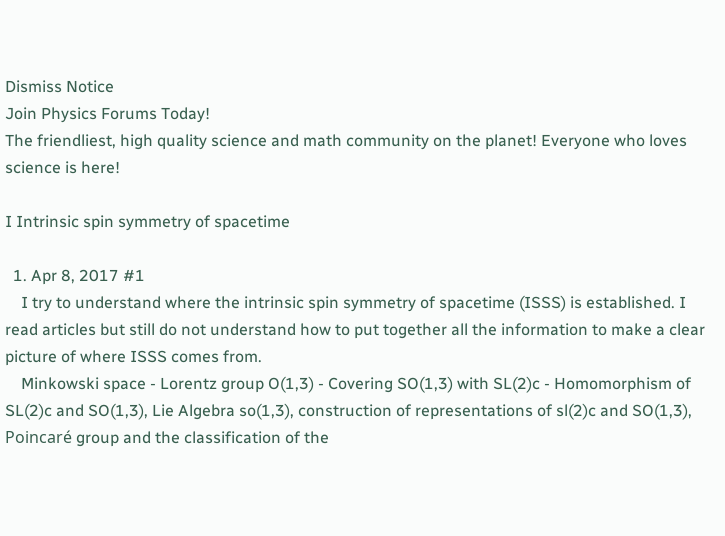Dismiss Notice
Join Physics Forums Today!
The friendliest, high quality science and math community on the planet! Everyone who loves science is here!

I Intrinsic spin symmetry of spacetime

  1. Apr 8, 2017 #1
    I try to understand where the intrinsic spin symmetry of spacetime (ISSS) is established. I read articles but still do not understand how to put together all the information to make a clear picture of where ISSS comes from.
    Minkowski space - Lorentz group O(1,3) - Covering SO(1,3) with SL(2)c - Homomorphism of SL(2)c and SO(1,3), Lie Algebra so(1,3), construction of representations of sl(2)c and SO(1,3), Poincaré group and the classification of the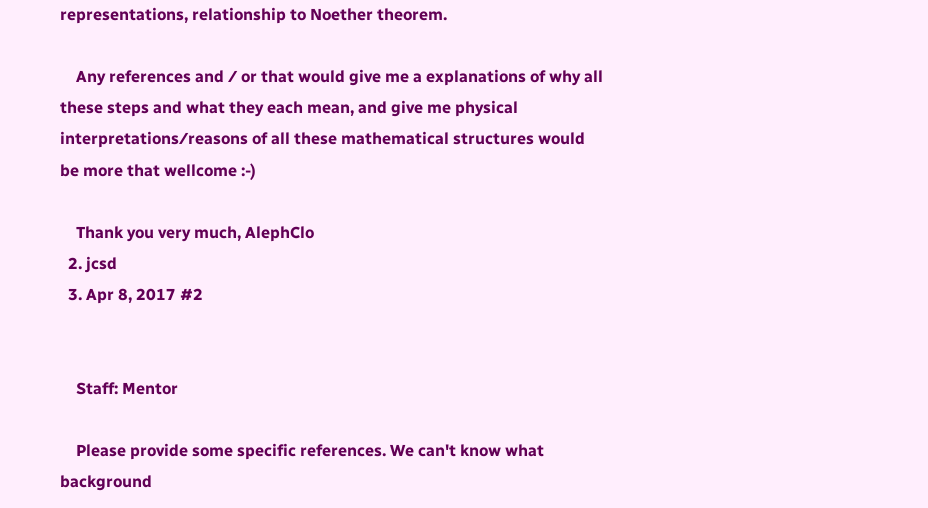representations, relationship to Noether theorem.

    Any references and ⁄ or that would give me a explanations of why all these steps and what they each mean, and give me physical interpretations⁄reasons of all these mathematical structures would be more that wellcome :-)

    Thank you very much, AlephClo
  2. jcsd
  3. Apr 8, 2017 #2


    Staff: Mentor

    Please provide some specific references. We can't know what background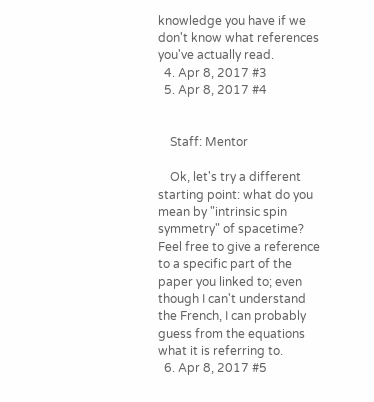knowledge you have if we don't know what references you've actually read.
  4. Apr 8, 2017 #3
  5. Apr 8, 2017 #4


    Staff: Mentor

    Ok, let's try a different starting point: what do you mean by "intrinsic spin symmetry" of spacetime? Feel free to give a reference to a specific part of the paper you linked to; even though I can't understand the French, I can probably guess from the equations what it is referring to.
  6. Apr 8, 2017 #5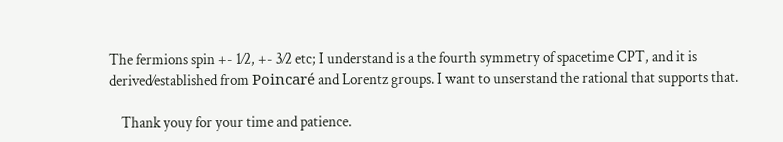The fermions spin +- 1⁄2, +- 3⁄2 etc; I understand is a the fourth symmetry of spacetime CPT, and it is derived⁄established from Poincaré and Lorentz groups. I want to unserstand the rational that supports that.

    Thank youy for your time and patience.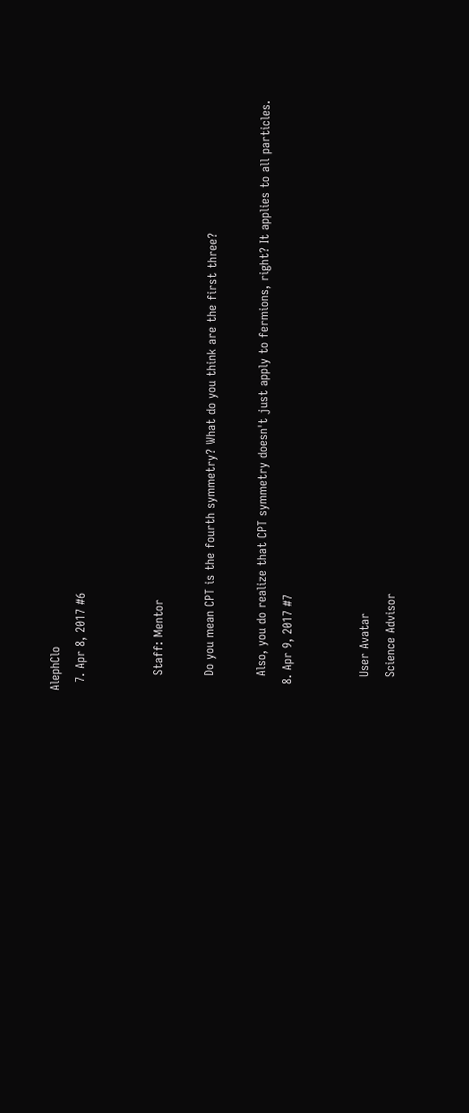AlephClo
  7. Apr 8, 2017 #6


    Staff: Mentor

    Do you mean CPT is the fourth symmetry? What do you think are the first three?

    Also, you do realize that CPT symmetry doesn't just apply to fermions, right? It applies to all particles.
  8. Apr 9, 2017 #7


    User Avatar
    Science Advisor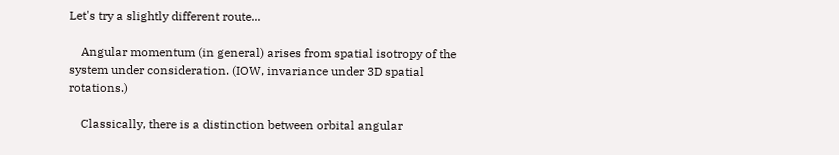Let's try a slightly different route...

    Angular momentum (in general) arises from spatial isotropy of the system under consideration. (IOW, invariance under 3D spatial rotations.)

    Classically, there is a distinction between orbital angular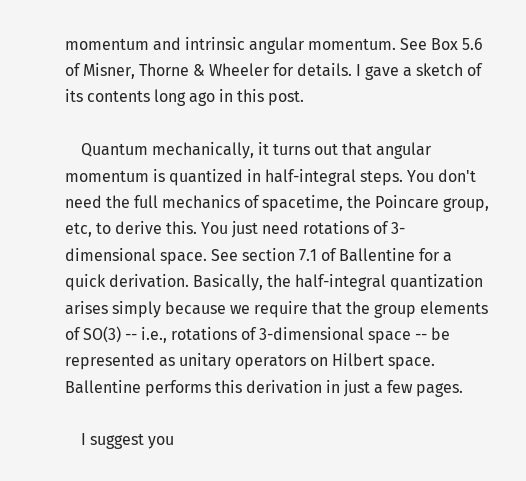momentum and intrinsic angular momentum. See Box 5.6 of Misner, Thorne & Wheeler for details. I gave a sketch of its contents long ago in this post.

    Quantum mechanically, it turns out that angular momentum is quantized in half-integral steps. You don't need the full mechanics of spacetime, the Poincare group, etc, to derive this. You just need rotations of 3-dimensional space. See section 7.1 of Ballentine for a quick derivation. Basically, the half-integral quantization arises simply because we require that the group elements of SO(3) -- i.e., rotations of 3-dimensional space -- be represented as unitary operators on Hilbert space. Ballentine performs this derivation in just a few pages.

    I suggest you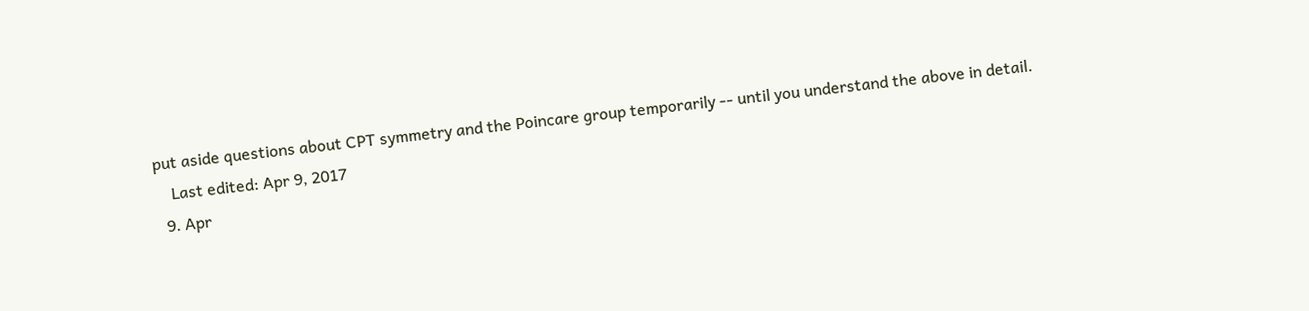put aside questions about CPT symmetry and the Poincare group temporarily -- until you understand the above in detail.
    Last edited: Apr 9, 2017
  9. Apr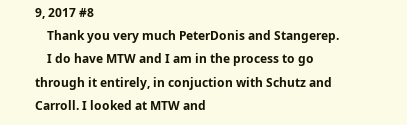9, 2017 #8
    Thank you very much PeterDonis and Stangerep.
    I do have MTW and I am in the process to go through it entirely, in conjuction with Schutz and Carroll. I looked at MTW and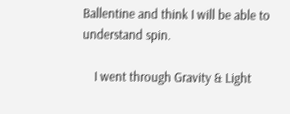Ballentine and think I will be able to understand spin.

    I went through Gravity & Light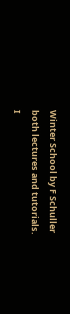Winter School by F Schuller both lectures and tutorials. I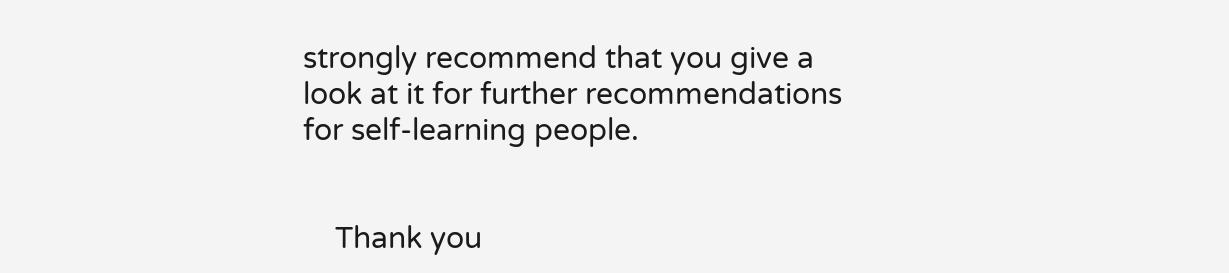strongly recommend that you give a look at it for further recommendations for self-learning people.


    Thank you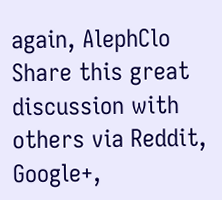again, AlephClo
Share this great discussion with others via Reddit, Google+,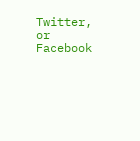Twitter, or Facebook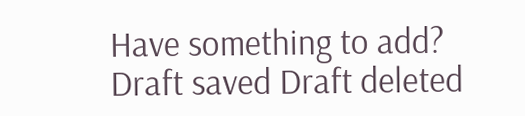Have something to add?
Draft saved Draft deleted